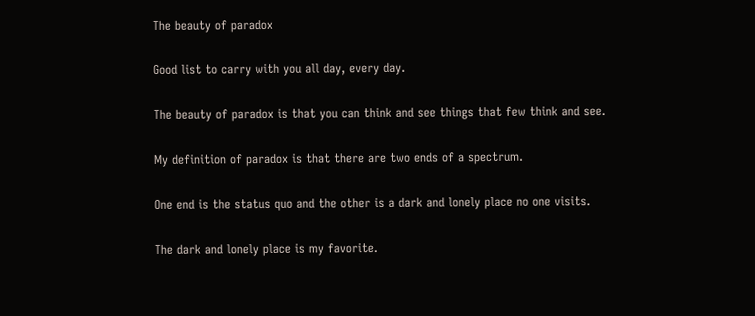The beauty of paradox

Good list to carry with you all day, every day.

The beauty of paradox is that you can think and see things that few think and see.

My definition of paradox is that there are two ends of a spectrum.

One end is the status quo and the other is a dark and lonely place no one visits.

The dark and lonely place is my favorite.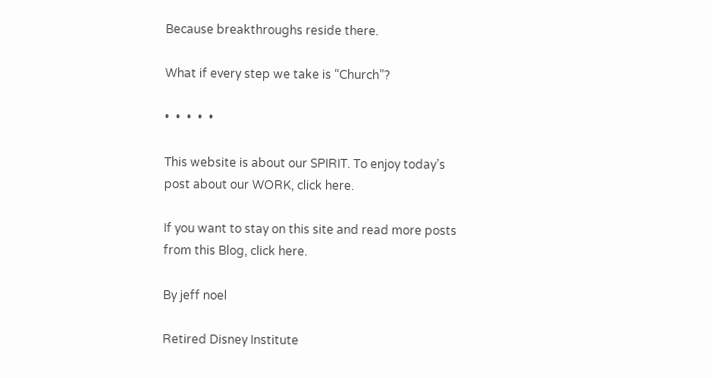Because breakthroughs reside there.

What if every step we take is “Church”?

•  •  •  •  •

This website is about our SPIRIT. To enjoy today’s post about our WORK, click here.

If you want to stay on this site and read more posts from this Blog, click here.

By jeff noel

Retired Disney Institute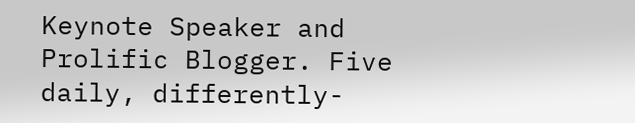Keynote Speaker and Prolific Blogger. Five daily, differently-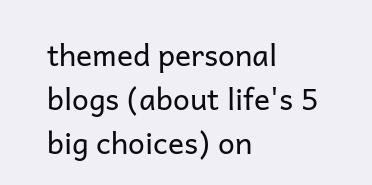themed personal blogs (about life's 5 big choices) on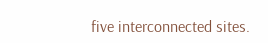five interconnected sites.